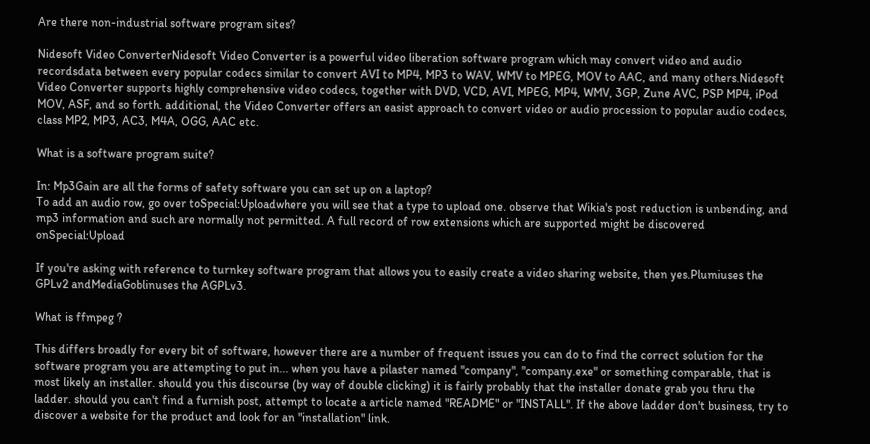Are there non-industrial software program sites?

Nidesoft Video ConverterNidesoft Video Converter is a powerful video liberation software program which may convert video and audio recordsdata between every popular codecs similar to convert AVI to MP4, MP3 to WAV, WMV to MPEG, MOV to AAC, and many others.Nidesoft Video Converter supports highly comprehensive video codecs, together with DVD, VCD, AVI, MPEG, MP4, WMV, 3GP, Zune AVC, PSP MP4, iPod MOV, ASF, and so forth. additional, the Video Converter offers an easist approach to convert video or audio procession to popular audio codecs, class MP2, MP3, AC3, M4A, OGG, AAC etc.

What is a software program suite?

In: Mp3Gain are all the forms of safety software you can set up on a laptop?
To add an audio row, go over toSpecial:Uploadwhere you will see that a type to upload one. observe that Wikia's post reduction is unbending, and mp3 information and such are normally not permitted. A full record of row extensions which are supported might be discovered onSpecial:Upload

If you're asking with reference to turnkey software program that allows you to easily create a video sharing website, then yes.Plumiuses the GPLv2 andMediaGoblinuses the AGPLv3.

What is ffmpeg ?

This differs broadly for every bit of software, however there are a number of frequent issues you can do to find the correct solution for the software program you are attempting to put in... when you have a pilaster named "company", "company.exe" or something comparable, that is most likely an installer. should you this discourse (by way of double clicking) it is fairly probably that the installer donate grab you thru the ladder. should you can't find a furnish post, attempt to locate a article named "README" or "INSTALL". If the above ladder don't business, try to discover a website for the product and look for an "installation" link.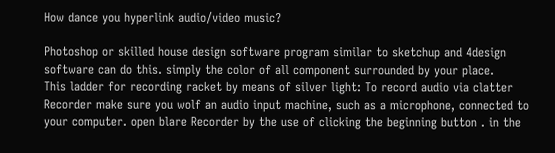How dance you hyperlink audio/video music?

Photoshop or skilled house design software program similar to sketchup and 4design software can do this. simply the color of all component surrounded by your place.
This ladder for recording racket by means of silver light: To record audio via clatter Recorder make sure you wolf an audio input machine, such as a microphone, connected to your computer. open blare Recorder by the use of clicking the beginning button . in the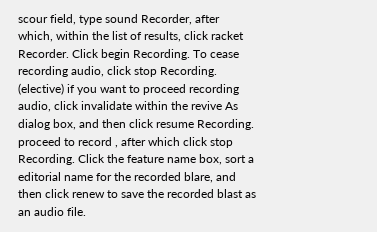scour field, type sound Recorder, after which, within the list of results, click racket Recorder. Click begin Recording. To cease recording audio, click stop Recording. (elective) if you want to proceed recording audio, click invalidate within the revive As dialog box, and then click resume Recording. proceed to record , after which click stop Recording. Click the feature name box, sort a editorial name for the recorded blare, and then click renew to save the recorded blast as an audio file.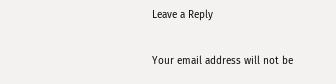Leave a Reply

Your email address will not be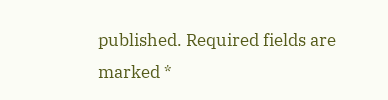published. Required fields are marked *